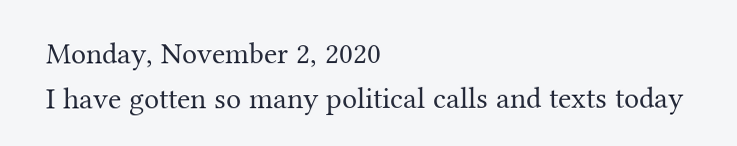Monday, November 2, 2020
I have gotten so many political calls and texts today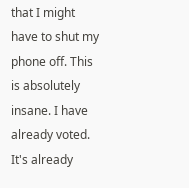that I might have to shut my phone off. This is absolutely insane. I have already voted. It's already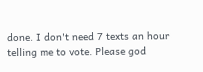done. I don't need 7 texts an hour telling me to vote. Please god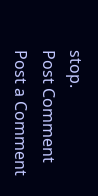stop.
Post Comment
Post a Comment